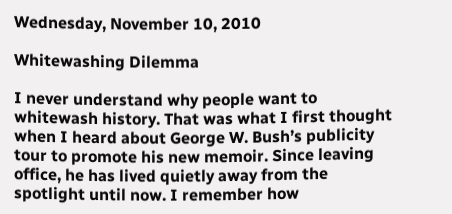Wednesday, November 10, 2010

Whitewashing Dilemma

I never understand why people want to whitewash history. That was what I first thought when I heard about George W. Bush’s publicity tour to promote his new memoir. Since leaving office, he has lived quietly away from the spotlight until now. I remember how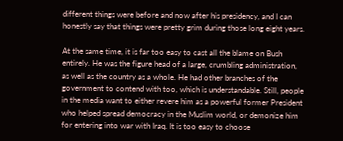different things were before and now after his presidency, and I can honestly say that things were pretty grim during those long eight years.

At the same time, it is far too easy to cast all the blame on Bush entirely. He was the figure head of a large, crumbling administration, as well as the country as a whole. He had other branches of the government to contend with too, which is understandable. Still, people in the media want to either revere him as a powerful former President who helped spread democracy in the Muslim world, or demonize him for entering into war with Iraq. It is too easy to choose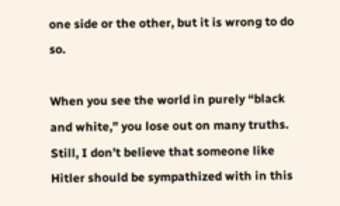one side or the other, but it is wrong to do so.

When you see the world in purely “black and white,” you lose out on many truths. Still, I don’t believe that someone like Hitler should be sympathized with in this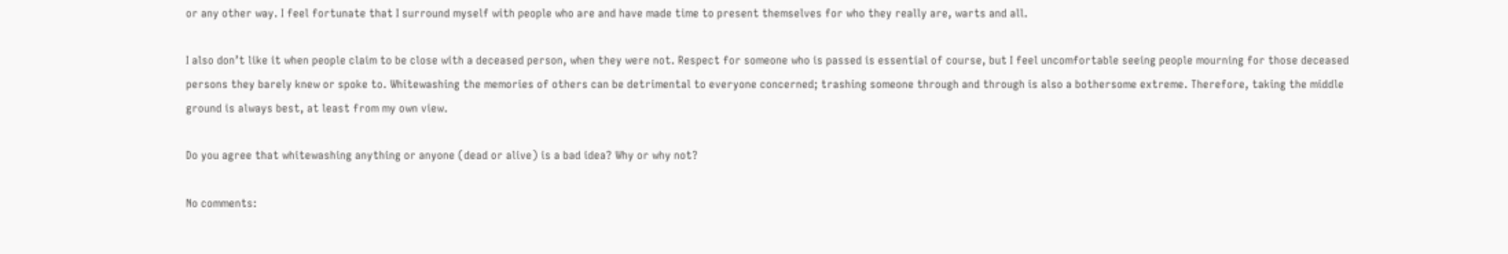or any other way. I feel fortunate that I surround myself with people who are and have made time to present themselves for who they really are, warts and all.

I also don’t like it when people claim to be close with a deceased person, when they were not. Respect for someone who is passed is essential of course, but I feel uncomfortable seeing people mourning for those deceased persons they barely knew or spoke to. Whitewashing the memories of others can be detrimental to everyone concerned; trashing someone through and through is also a bothersome extreme. Therefore, taking the middle ground is always best, at least from my own view.

Do you agree that whitewashing anything or anyone (dead or alive) is a bad idea? Why or why not?

No comments: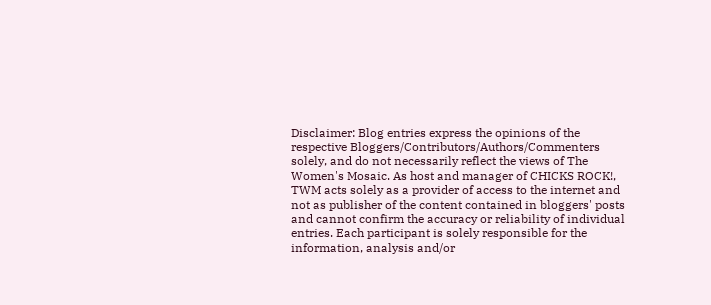Disclaimer: Blog entries express the opinions of the respective Bloggers/Contributors/Authors/Commenters solely, and do not necessarily reflect the views of The Women's Mosaic. As host and manager of CHICKS ROCK!, TWM acts solely as a provider of access to the internet and not as publisher of the content contained in bloggers' posts and cannot confirm the accuracy or reliability of individual entries. Each participant is solely responsible for the information, analysis and/or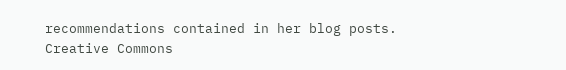recommendations contained in her blog posts.
Creative Commons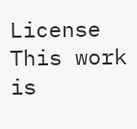License
This work is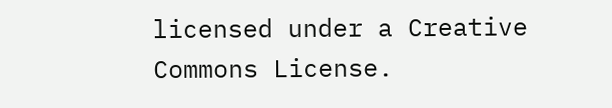licensed under a Creative Commons License.